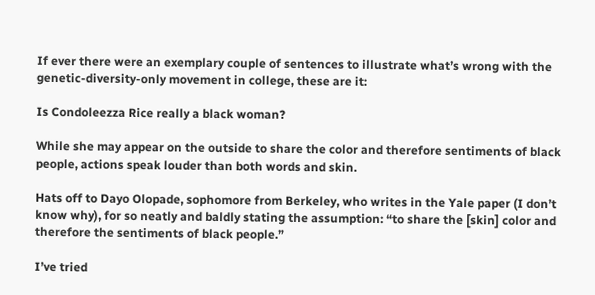If ever there were an exemplary couple of sentences to illustrate what’s wrong with the genetic-diversity-only movement in college, these are it:

Is Condoleezza Rice really a black woman?

While she may appear on the outside to share the color and therefore sentiments of black people, actions speak louder than both words and skin.

Hats off to Dayo Olopade, sophomore from Berkeley, who writes in the Yale paper (I don’t know why), for so neatly and baldly stating the assumption: “to share the [skin] color and therefore the sentiments of black people.”

I’ve tried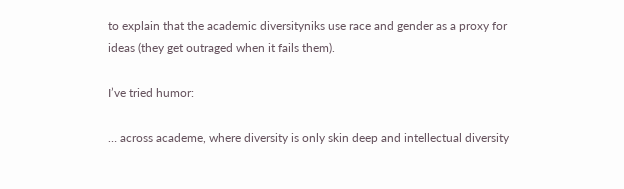to explain that the academic diversityniks use race and gender as a proxy for ideas (they get outraged when it fails them).

I’ve tried humor:

… across academe, where diversity is only skin deep and intellectual diversity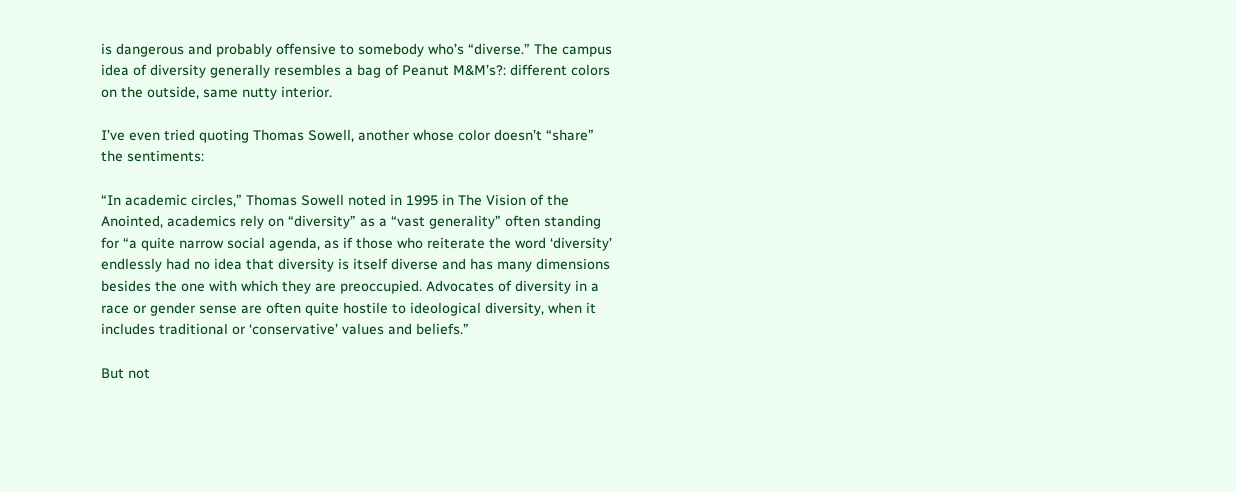is dangerous and probably offensive to somebody who’s “diverse.” The campus idea of diversity generally resembles a bag of Peanut M&M’s?: different colors on the outside, same nutty interior.

I’ve even tried quoting Thomas Sowell, another whose color doesn’t “share” the sentiments:

“In academic circles,” Thomas Sowell noted in 1995 in The Vision of the Anointed, academics rely on “diversity” as a “vast generality” often standing for “a quite narrow social agenda, as if those who reiterate the word ‘diversity’ endlessly had no idea that diversity is itself diverse and has many dimensions besides the one with which they are preoccupied. Advocates of diversity in a race or gender sense are often quite hostile to ideological diversity, when it includes traditional or ‘conservative’ values and beliefs.”

But not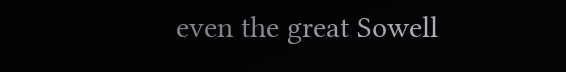even the great Sowell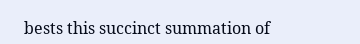bests this succinct summation of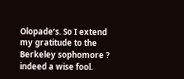Olopade’s. So I extend my gratitude to the Berkeley sophomore ? indeed a wise fool.